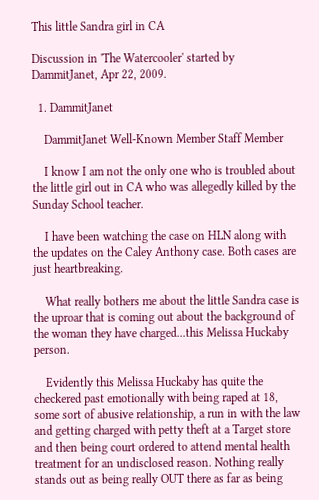This little Sandra girl in CA

Discussion in 'The Watercooler' started by DammitJanet, Apr 22, 2009.

  1. DammitJanet

    DammitJanet Well-Known Member Staff Member

    I know I am not the only one who is troubled about the little girl out in CA who was allegedly killed by the Sunday School teacher.

    I have been watching the case on HLN along with the updates on the Caley Anthony case. Both cases are just heartbreaking.

    What really bothers me about the little Sandra case is the uproar that is coming out about the background of the woman they have charged...this Melissa Huckaby person.

    Evidently this Melissa Huckaby has quite the checkered past emotionally with being raped at 18, some sort of abusive relationship, a run in with the law and getting charged with petty theft at a Target store and then being court ordered to attend mental health treatment for an undisclosed reason. Nothing really stands out as being really OUT there as far as being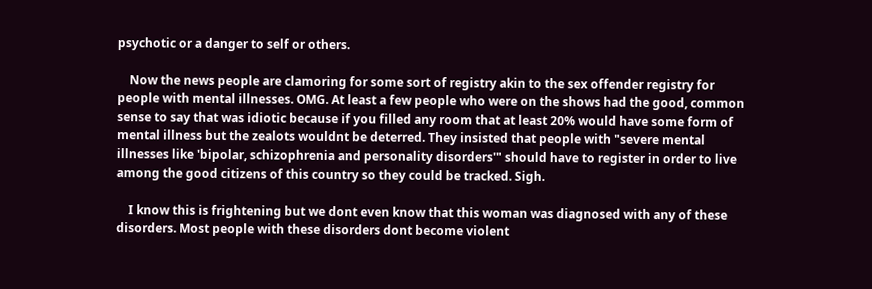psychotic or a danger to self or others.

    Now the news people are clamoring for some sort of registry akin to the sex offender registry for people with mental illnesses. OMG. At least a few people who were on the shows had the good, common sense to say that was idiotic because if you filled any room that at least 20% would have some form of mental illness but the zealots wouldnt be deterred. They insisted that people with "severe mental illnesses like 'bipolar, schizophrenia and personality disorders'" should have to register in order to live among the good citizens of this country so they could be tracked. Sigh.

    I know this is frightening but we dont even know that this woman was diagnosed with any of these disorders. Most people with these disorders dont become violent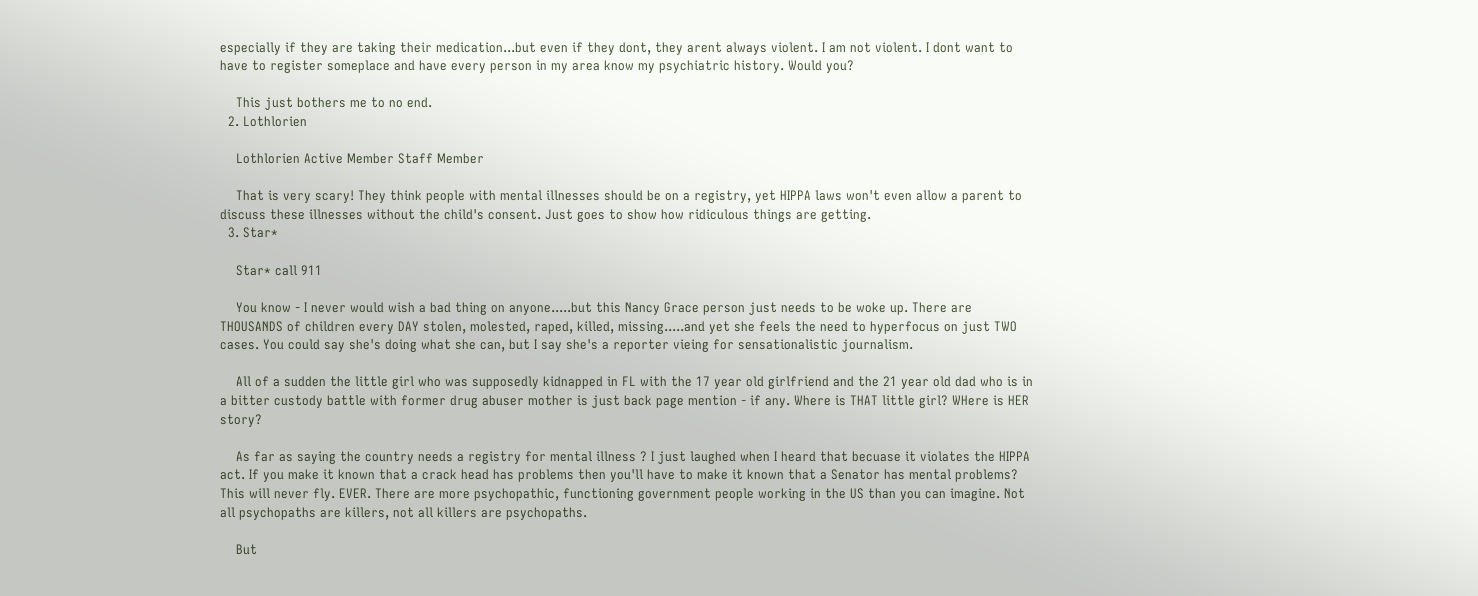especially if they are taking their medication...but even if they dont, they arent always violent. I am not violent. I dont want to have to register someplace and have every person in my area know my psychiatric history. Would you?

    This just bothers me to no end.
  2. Lothlorien

    Lothlorien Active Member Staff Member

    That is very scary! They think people with mental illnesses should be on a registry, yet HIPPA laws won't even allow a parent to discuss these illnesses without the child's consent. Just goes to show how ridiculous things are getting.
  3. Star*

    Star* call 911

    You know - I never would wish a bad thing on anyone.....but this Nancy Grace person just needs to be woke up. There are THOUSANDS of children every DAY stolen, molested, raped, killed, missing.....and yet she feels the need to hyperfocus on just TWO cases. You could say she's doing what she can, but I say she's a reporter vieing for sensationalistic journalism.

    All of a sudden the little girl who was supposedly kidnapped in FL with the 17 year old girlfriend and the 21 year old dad who is in a bitter custody battle with former drug abuser mother is just back page mention - if any. Where is THAT little girl? WHere is HER story?

    As far as saying the country needs a registry for mental illness ? I just laughed when I heard that becuase it violates the HIPPA act. If you make it known that a crack head has problems then you'll have to make it known that a Senator has mental problems? This will never fly. EVER. There are more psychopathic, functioning government people working in the US than you can imagine. Not all psychopaths are killers, not all killers are psychopaths.

    But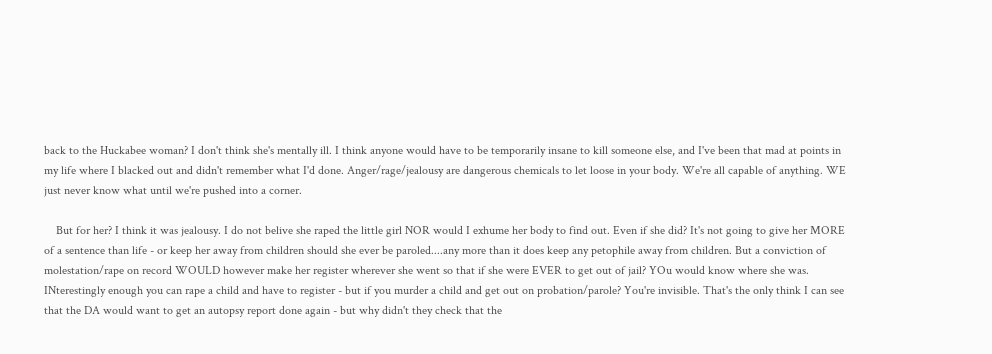back to the Huckabee woman? I don't think she's mentally ill. I think anyone would have to be temporarily insane to kill someone else, and I've been that mad at points in my life where I blacked out and didn't remember what I'd done. Anger/rage/jealousy are dangerous chemicals to let loose in your body. We're all capable of anything. WE just never know what until we're pushed into a corner.

    But for her? I think it was jealousy. I do not belive she raped the little girl NOR would I exhume her body to find out. Even if she did? It's not going to give her MORE of a sentence than life - or keep her away from children should she ever be paroled....any more than it does keep any petophile away from children. But a conviction of molestation/rape on record WOULD however make her register wherever she went so that if she were EVER to get out of jail? YOu would know where she was. INterestingly enough you can rape a child and have to register - but if you murder a child and get out on probation/parole? You're invisible. That's the only think I can see that the DA would want to get an autopsy report done again - but why didn't they check that the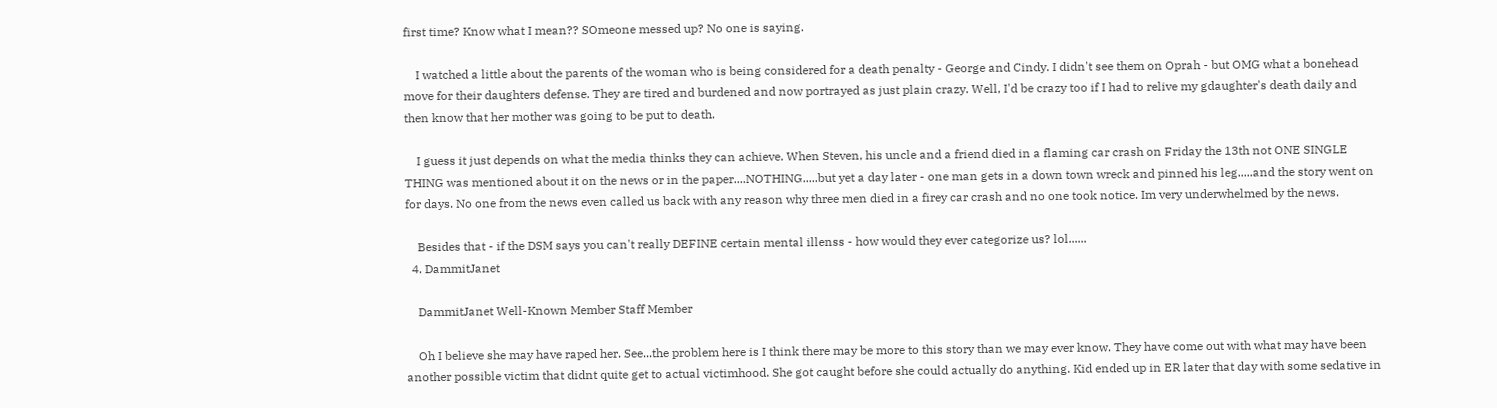first time? Know what I mean?? SOmeone messed up? No one is saying.

    I watched a little about the parents of the woman who is being considered for a death penalty - George and Cindy. I didn't see them on Oprah - but OMG what a bonehead move for their daughters defense. They are tired and burdened and now portrayed as just plain crazy. Well, I'd be crazy too if I had to relive my gdaughter's death daily and then know that her mother was going to be put to death.

    I guess it just depends on what the media thinks they can achieve. When Steven, his uncle and a friend died in a flaming car crash on Friday the 13th not ONE SINGLE THING was mentioned about it on the news or in the paper....NOTHING.....but yet a day later - one man gets in a down town wreck and pinned his leg.....and the story went on for days. No one from the news even called us back with any reason why three men died in a firey car crash and no one took notice. Im very underwhelmed by the news.

    Besides that - if the DSM says you can't really DEFINE certain mental illenss - how would they ever categorize us? lol......
  4. DammitJanet

    DammitJanet Well-Known Member Staff Member

    Oh I believe she may have raped her. See...the problem here is I think there may be more to this story than we may ever know. They have come out with what may have been another possible victim that didnt quite get to actual victimhood. She got caught before she could actually do anything. Kid ended up in ER later that day with some sedative in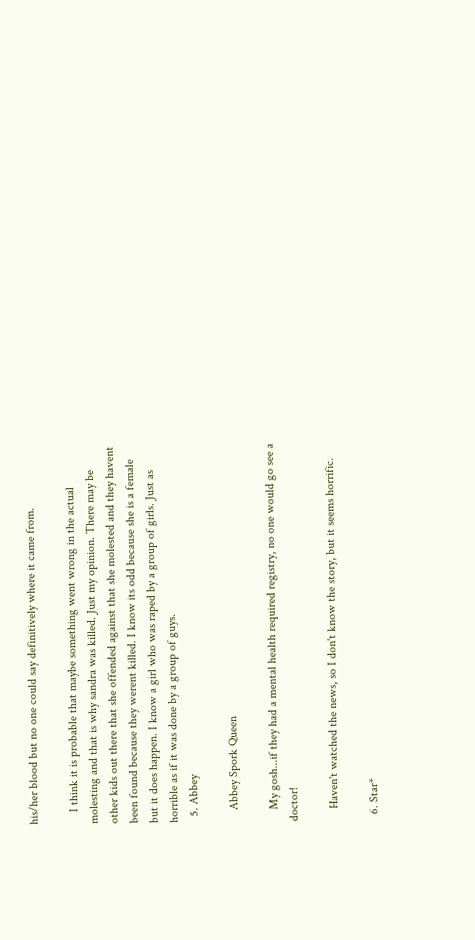his/her blood but no one could say definitively where it came from.

    I think it is probable that maybe something went wrong in the actual molesting and that is why sandra was killed. Just my opinion. There may be other kids out there that she offended against that she molested and they havent been found because they werent killed. I know its odd because she is a female but it does happen. I know a girl who was raped by a group of girls. Just as horrible as if it was done by a group of guys.
  5. Abbey

    Abbey Spork Queen

    My gosh...if they had a mental health required registry, no one would go see a doctor!

    Haven't watched the news, so I don't know the story, but it seems horrific.

  6. Star*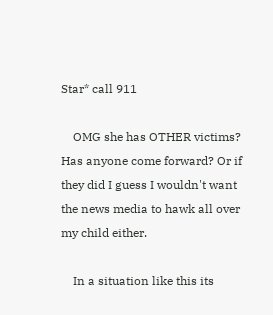Star* call 911

    OMG she has OTHER victims? Has anyone come forward? Or if they did I guess I wouldn't want the news media to hawk all over my child either.

    In a situation like this its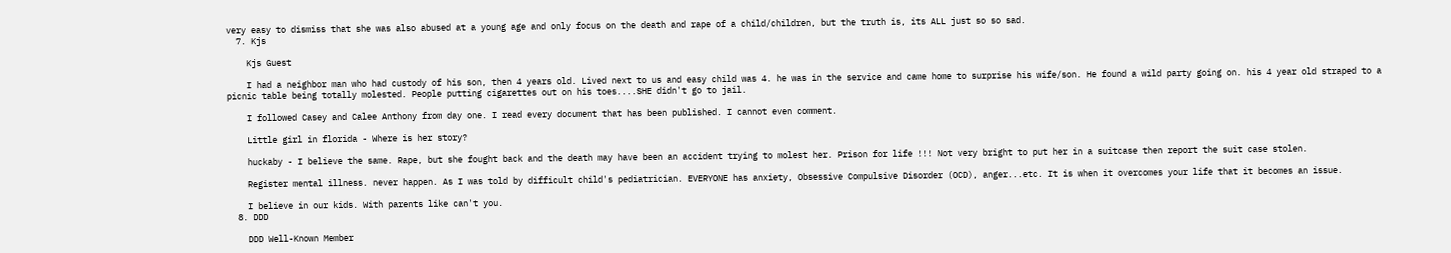very easy to dismiss that she was also abused at a young age and only focus on the death and rape of a child/children, but the truth is, its ALL just so so sad.
  7. Kjs

    Kjs Guest

    I had a neighbor man who had custody of his son, then 4 years old. Lived next to us and easy child was 4. he was in the service and came home to surprise his wife/son. He found a wild party going on. his 4 year old straped to a picnic table being totally molested. People putting cigarettes out on his toes....SHE didn't go to jail.

    I followed Casey and Calee Anthony from day one. I read every document that has been published. I cannot even comment.

    Little girl in florida - Where is her story?

    huckaby - I believe the same. Rape, but she fought back and the death may have been an accident trying to molest her. Prison for life !!! Not very bright to put her in a suitcase then report the suit case stolen.

    Register mental illness. never happen. As I was told by difficult child's pediatrician. EVERYONE has anxiety, Obsessive Compulsive Disorder (OCD), anger...etc. It is when it overcomes your life that it becomes an issue.

    I believe in our kids. With parents like can't you.
  8. DDD

    DDD Well-Known Member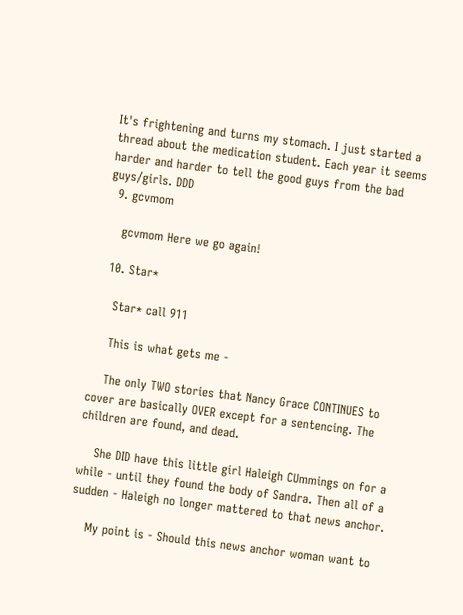It's frightening and turns my stomach. I just started a thread about the medication student. Each year it seems harder and harder to tell the good guys from the bad guys/girls. DDD
  9. gcvmom

    gcvmom Here we go again!

  10. Star*

    Star* call 911

    This is what gets me -

    The only TWO stories that Nancy Grace CONTINUES to cover are basically OVER except for a sentencing. The children are found, and dead.

    She DID have this little girl Haleigh CUmmings on for a while - until they found the body of Sandra. Then all of a sudden - Haleigh no longer mattered to that news anchor.

    My point is - Should this news anchor woman want to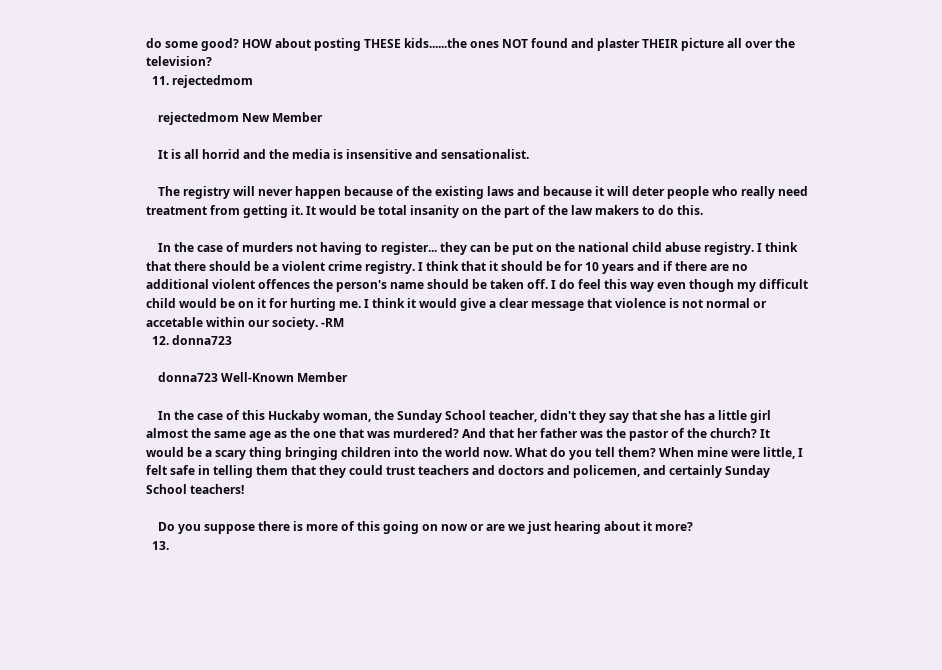do some good? HOW about posting THESE kids......the ones NOT found and plaster THEIR picture all over the television?
  11. rejectedmom

    rejectedmom New Member

    It is all horrid and the media is insensitive and sensationalist.

    The registry will never happen because of the existing laws and because it will deter people who really need treatment from getting it. It would be total insanity on the part of the law makers to do this.

    In the case of murders not having to register... they can be put on the national child abuse registry. I think that there should be a violent crime registry. I think that it should be for 10 years and if there are no additional violent offences the person's name should be taken off. I do feel this way even though my difficult child would be on it for hurting me. I think it would give a clear message that violence is not normal or accetable within our society. -RM
  12. donna723

    donna723 Well-Known Member

    In the case of this Huckaby woman, the Sunday School teacher, didn't they say that she has a little girl almost the same age as the one that was murdered? And that her father was the pastor of the church? It would be a scary thing bringing children into the world now. What do you tell them? When mine were little, I felt safe in telling them that they could trust teachers and doctors and policemen, and certainly Sunday School teachers!

    Do you suppose there is more of this going on now or are we just hearing about it more?
  13.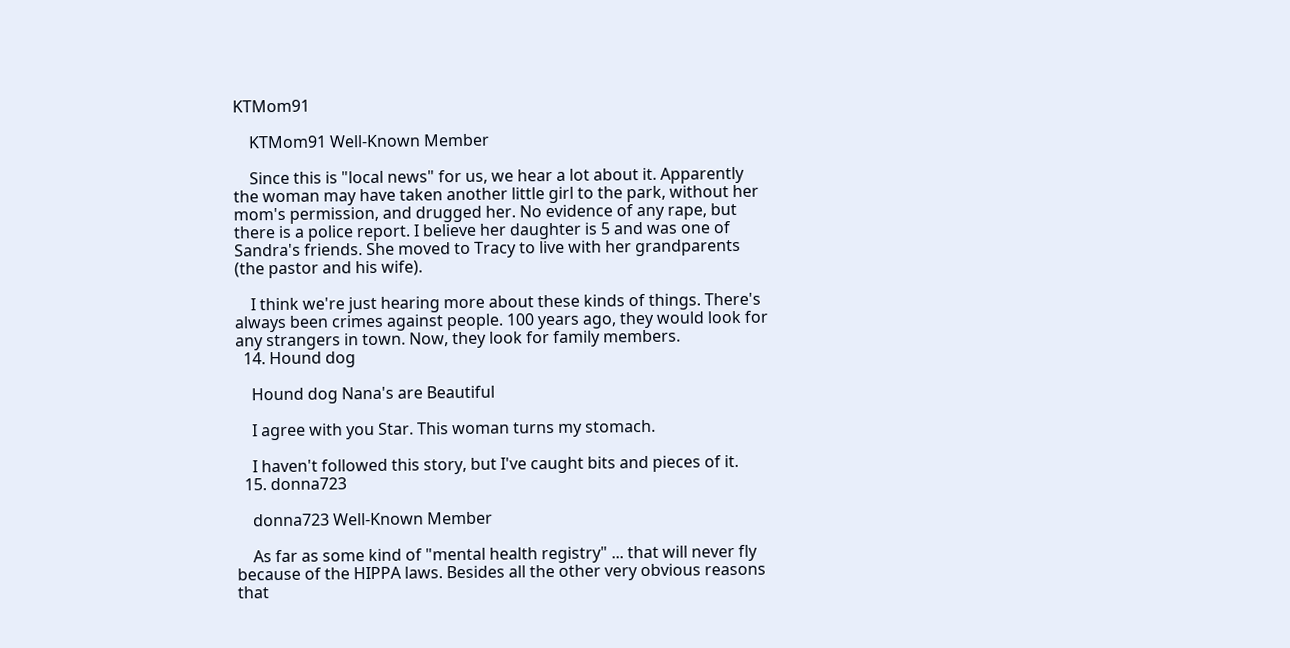KTMom91

    KTMom91 Well-Known Member

    Since this is "local news" for us, we hear a lot about it. Apparently the woman may have taken another little girl to the park, without her mom's permission, and drugged her. No evidence of any rape, but there is a police report. I believe her daughter is 5 and was one of Sandra's friends. She moved to Tracy to live with her grandparents (the pastor and his wife).

    I think we're just hearing more about these kinds of things. There's always been crimes against people. 100 years ago, they would look for any strangers in town. Now, they look for family members.
  14. Hound dog

    Hound dog Nana's are Beautiful

    I agree with you Star. This woman turns my stomach.

    I haven't followed this story, but I've caught bits and pieces of it.
  15. donna723

    donna723 Well-Known Member

    As far as some kind of "mental health registry" ... that will never fly because of the HIPPA laws. Besides all the other very obvious reasons that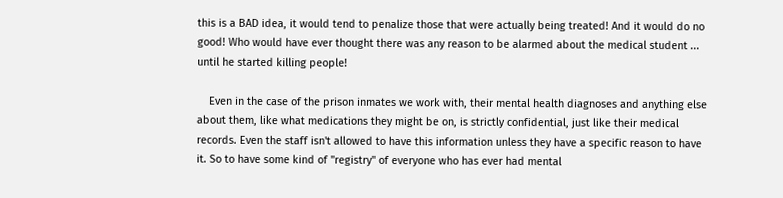this is a BAD idea, it would tend to penalize those that were actually being treated! And it would do no good! Who would have ever thought there was any reason to be alarmed about the medical student ... until he started killing people!

    Even in the case of the prison inmates we work with, their mental health diagnoses and anything else about them, like what medications they might be on, is strictly confidential, just like their medical records. Even the staff isn't allowed to have this information unless they have a specific reason to have it. So to have some kind of "registry" of everyone who has ever had mental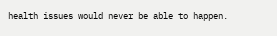health issues would never be able to happen.